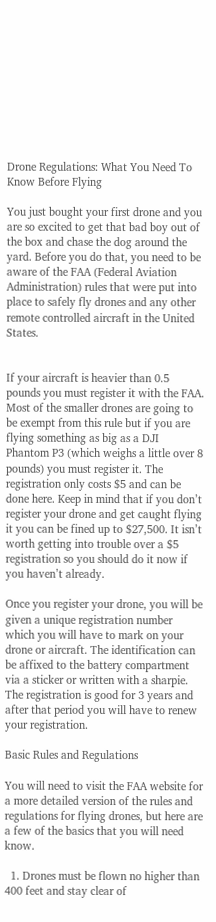Drone Regulations: What You Need To Know Before Flying

You just bought your first drone and you are so excited to get that bad boy out of the box and chase the dog around the yard. Before you do that, you need to be aware of the FAA (Federal Aviation Administration) rules that were put into place to safely fly drones and any other remote controlled aircraft in the United States.


If your aircraft is heavier than 0.5 pounds you must register it with the FAA. Most of the smaller drones are going to be exempt from this rule but if you are flying something as big as a DJI Phantom P3 (which weighs a little over 8 pounds) you must register it. The registration only costs $5 and can be done here. Keep in mind that if you don’t register your drone and get caught flying it you can be fined up to $27,500. It isn’t worth getting into trouble over a $5 registration so you should do it now if you haven’t already.

Once you register your drone, you will be given a unique registration number which you will have to mark on your drone or aircraft. The identification can be affixed to the battery compartment via a sticker or written with a sharpie. The registration is good for 3 years and after that period you will have to renew your registration.

Basic Rules and Regulations

You will need to visit the FAA website for a more detailed version of the rules and regulations for flying drones, but here are a few of the basics that you will need know.

  1. Drones must be flown no higher than 400 feet and stay clear of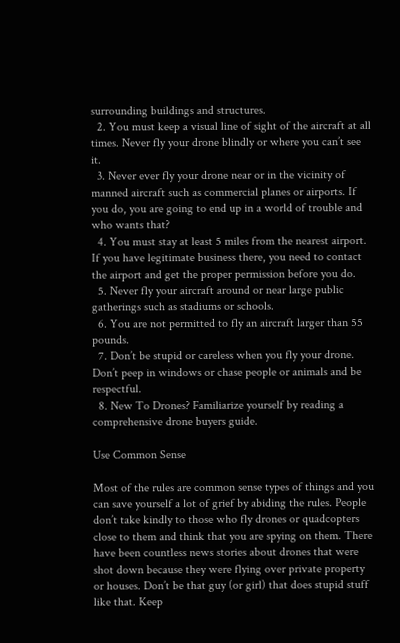surrounding buildings and structures.
  2. You must keep a visual line of sight of the aircraft at all times. Never fly your drone blindly or where you can’t see it.
  3. Never ever fly your drone near or in the vicinity of manned aircraft such as commercial planes or airports. If you do, you are going to end up in a world of trouble and who wants that?
  4. You must stay at least 5 miles from the nearest airport. If you have legitimate business there, you need to contact the airport and get the proper permission before you do.
  5. Never fly your aircraft around or near large public gatherings such as stadiums or schools.
  6. You are not permitted to fly an aircraft larger than 55 pounds.
  7. Don’t be stupid or careless when you fly your drone. Don’t peep in windows or chase people or animals and be respectful.
  8. New To Drones? Familiarize yourself by reading a comprehensive drone buyers guide.

Use Common Sense

Most of the rules are common sense types of things and you can save yourself a lot of grief by abiding the rules. People don’t take kindly to those who fly drones or quadcopters close to them and think that you are spying on them. There have been countless news stories about drones that were shot down because they were flying over private property or houses. Don’t be that guy (or girl) that does stupid stuff like that. Keep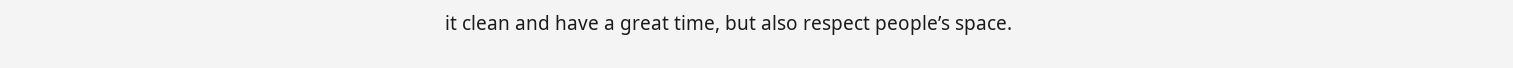it clean and have a great time, but also respect people’s space.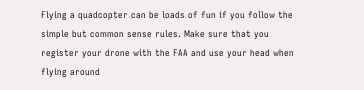Flying a quadcopter can be loads of fun if you follow the simple but common sense rules. Make sure that you register your drone with the FAA and use your head when flying around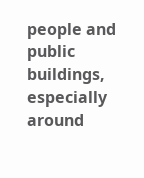people and public buildings, especially around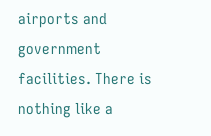airports and government facilities. There is nothing like a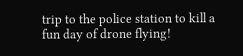trip to the police station to kill a fun day of drone flying!